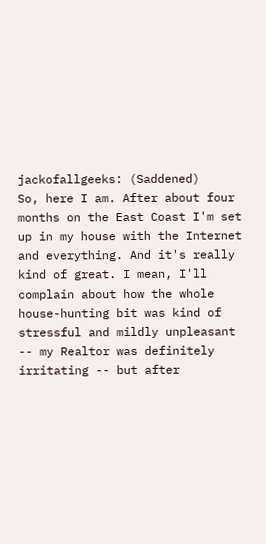jackofallgeeks: (Saddened)
So, here I am. After about four months on the East Coast I'm set up in my house with the Internet and everything. And it's really kind of great. I mean, I'll complain about how the whole house-hunting bit was kind of stressful and mildly unpleasant -- my Realtor was definitely irritating -- but after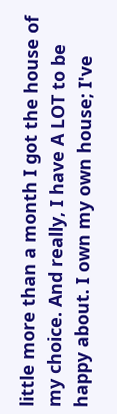little more than a month I got the house of my choice. And really, I have A LOT to be happy about. I own my own house; I've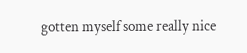gotten myself some really nice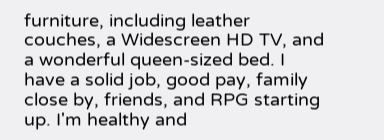furniture, including leather couches, a Widescreen HD TV, and a wonderful queen-sized bed. I have a solid job, good pay, family close by, friends, and RPG starting up. I'm healthy and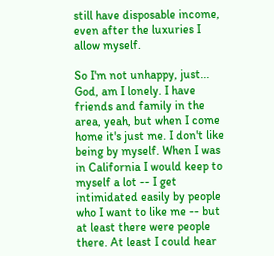still have disposable income, even after the luxuries I allow myself.

So I'm not unhappy, just... God, am I lonely. I have friends and family in the area, yeah, but when I come home it's just me. I don't like being by myself. When I was in California I would keep to myself a lot -- I get intimidated easily by people who I want to like me -- but at least there were people there. At least I could hear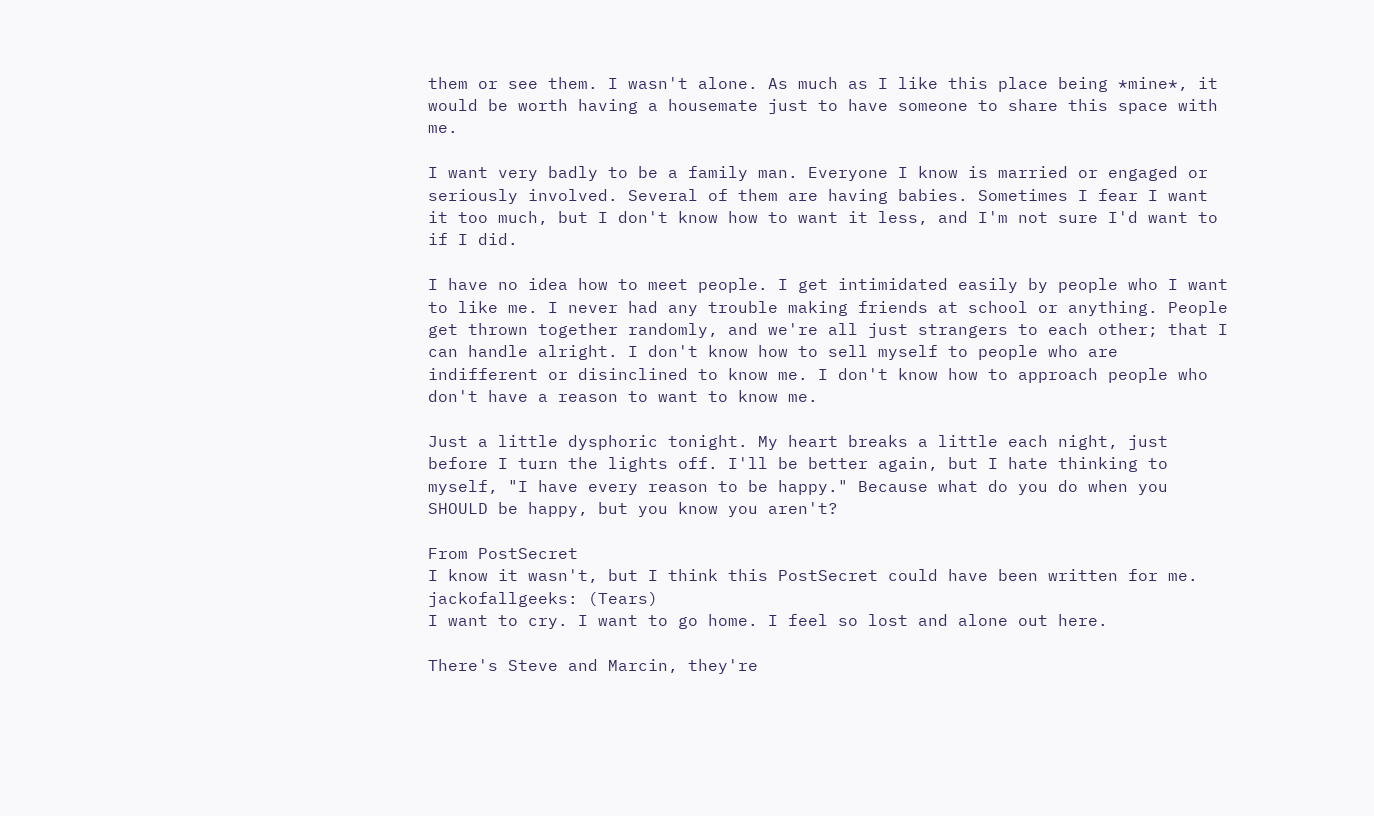them or see them. I wasn't alone. As much as I like this place being *mine*, it would be worth having a housemate just to have someone to share this space with me.

I want very badly to be a family man. Everyone I know is married or engaged or seriously involved. Several of them are having babies. Sometimes I fear I want it too much, but I don't know how to want it less, and I'm not sure I'd want to if I did.

I have no idea how to meet people. I get intimidated easily by people who I want to like me. I never had any trouble making friends at school or anything. People get thrown together randomly, and we're all just strangers to each other; that I can handle alright. I don't know how to sell myself to people who are indifferent or disinclined to know me. I don't know how to approach people who don't have a reason to want to know me.

Just a little dysphoric tonight. My heart breaks a little each night, just before I turn the lights off. I'll be better again, but I hate thinking to myself, "I have every reason to be happy." Because what do you do when you SHOULD be happy, but you know you aren't?

From PostSecret
I know it wasn't, but I think this PostSecret could have been written for me.
jackofallgeeks: (Tears)
I want to cry. I want to go home. I feel so lost and alone out here.

There's Steve and Marcin, they're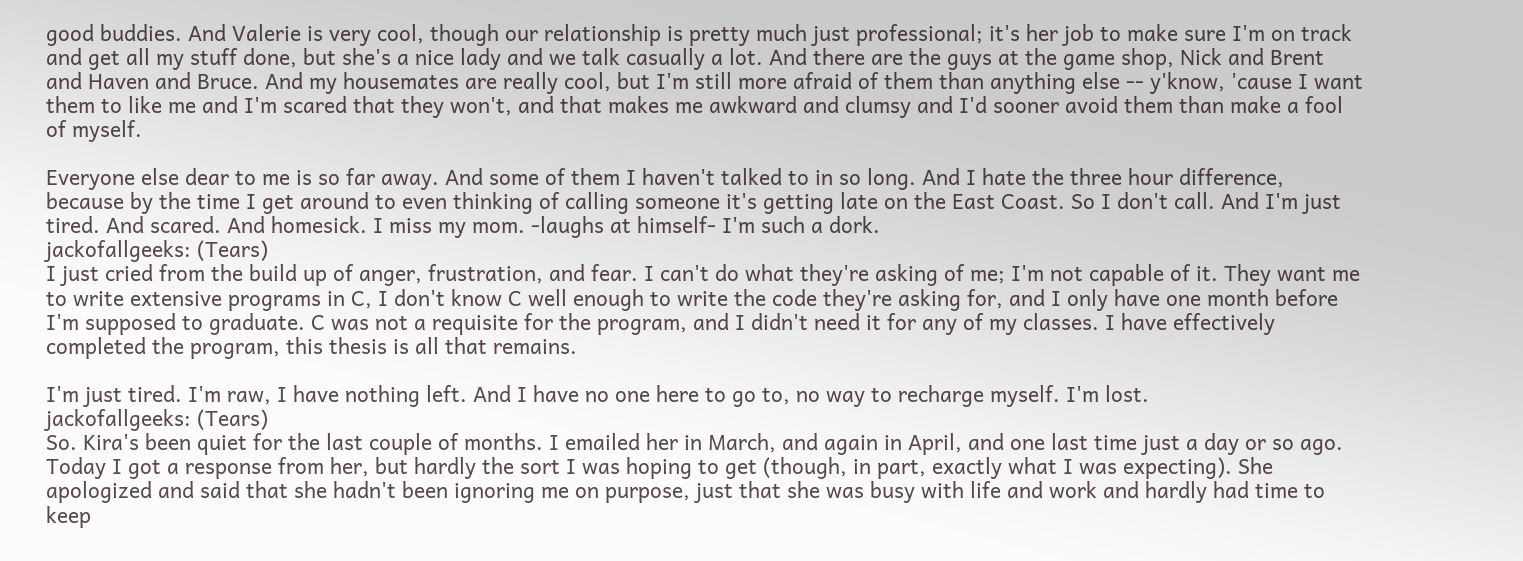good buddies. And Valerie is very cool, though our relationship is pretty much just professional; it's her job to make sure I'm on track and get all my stuff done, but she's a nice lady and we talk casually a lot. And there are the guys at the game shop, Nick and Brent and Haven and Bruce. And my housemates are really cool, but I'm still more afraid of them than anything else -- y'know, 'cause I want them to like me and I'm scared that they won't, and that makes me awkward and clumsy and I'd sooner avoid them than make a fool of myself.

Everyone else dear to me is so far away. And some of them I haven't talked to in so long. And I hate the three hour difference, because by the time I get around to even thinking of calling someone it's getting late on the East Coast. So I don't call. And I'm just tired. And scared. And homesick. I miss my mom. -laughs at himself- I'm such a dork.
jackofallgeeks: (Tears)
I just cried from the build up of anger, frustration, and fear. I can't do what they're asking of me; I'm not capable of it. They want me to write extensive programs in C, I don't know C well enough to write the code they're asking for, and I only have one month before I'm supposed to graduate. C was not a requisite for the program, and I didn't need it for any of my classes. I have effectively completed the program, this thesis is all that remains.

I'm just tired. I'm raw, I have nothing left. And I have no one here to go to, no way to recharge myself. I'm lost.
jackofallgeeks: (Tears)
So. Kira's been quiet for the last couple of months. I emailed her in March, and again in April, and one last time just a day or so ago. Today I got a response from her, but hardly the sort I was hoping to get (though, in part, exactly what I was expecting). She apologized and said that she hadn't been ignoring me on purpose, just that she was busy with life and work and hardly had time to keep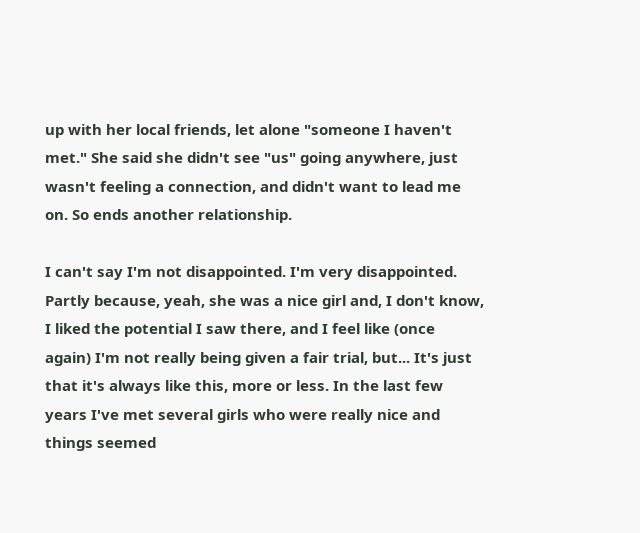up with her local friends, let alone "someone I haven't met." She said she didn't see "us" going anywhere, just wasn't feeling a connection, and didn't want to lead me on. So ends another relationship.

I can't say I'm not disappointed. I'm very disappointed. Partly because, yeah, she was a nice girl and, I don't know, I liked the potential I saw there, and I feel like (once again) I'm not really being given a fair trial, but... It's just that it's always like this, more or less. In the last few years I've met several girls who were really nice and things seemed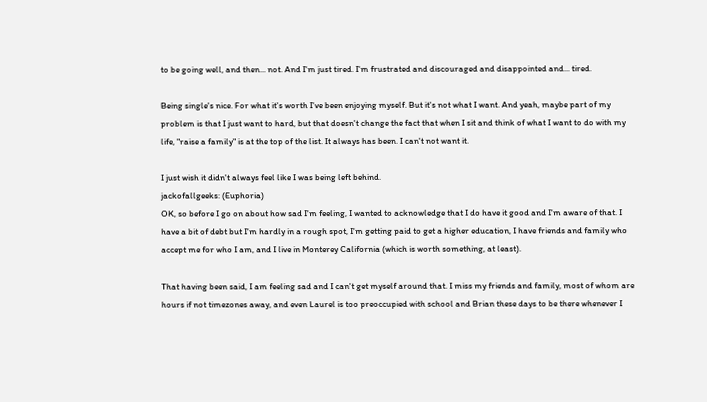to be going well, and then... not. And I'm just tired. I'm frustrated and discouraged and disappointed and... tired.

Being single's nice. For what it's worth I've been enjoying myself. But it's not what I want. And yeah, maybe part of my problem is that I just want to hard, but that doesn't change the fact that when I sit and think of what I want to do with my life, "raise a family" is at the top of the list. It always has been. I can't not want it.

I just wish it didn't always feel like I was being left behind.
jackofallgeeks: (Euphoria)
OK, so before I go on about how sad I'm feeling, I wanted to acknowledge that I do have it good and I'm aware of that. I have a bit of debt but I'm hardly in a rough spot, I'm getting paid to get a higher education, I have friends and family who accept me for who I am, and I live in Monterey California (which is worth something, at least).

That having been said, I am feeling sad and I can't get myself around that. I miss my friends and family, most of whom are hours if not timezones away, and even Laurel is too preoccupied with school and Brian these days to be there whenever I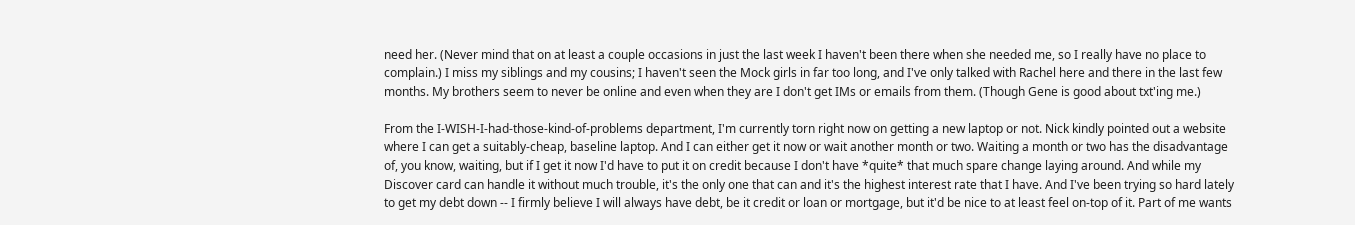need her. (Never mind that on at least a couple occasions in just the last week I haven't been there when she needed me, so I really have no place to complain.) I miss my siblings and my cousins; I haven't seen the Mock girls in far too long, and I've only talked with Rachel here and there in the last few months. My brothers seem to never be online and even when they are I don't get IMs or emails from them. (Though Gene is good about txt'ing me.)

From the I-WISH-I-had-those-kind-of-problems department, I'm currently torn right now on getting a new laptop or not. Nick kindly pointed out a website where I can get a suitably-cheap, baseline laptop. And I can either get it now or wait another month or two. Waiting a month or two has the disadvantage of, you know, waiting, but if I get it now I'd have to put it on credit because I don't have *quite* that much spare change laying around. And while my Discover card can handle it without much trouble, it's the only one that can and it's the highest interest rate that I have. And I've been trying so hard lately to get my debt down -- I firmly believe I will always have debt, be it credit or loan or mortgage, but it'd be nice to at least feel on-top of it. Part of me wants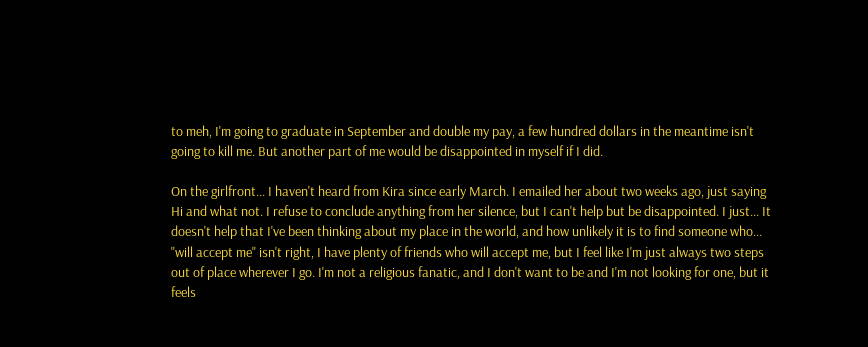to meh, I'm going to graduate in September and double my pay, a few hundred dollars in the meantime isn't going to kill me. But another part of me would be disappointed in myself if I did.

On the girlfront... I haven't heard from Kira since early March. I emailed her about two weeks ago, just saying Hi and what not. I refuse to conclude anything from her silence, but I can't help but be disappointed. I just... It doesn't help that I've been thinking about my place in the world, and how unlikely it is to find someone who... "will accept me" isn't right, I have plenty of friends who will accept me, but I feel like I'm just always two steps out of place wherever I go. I'm not a religious fanatic, and I don't want to be and I'm not looking for one, but it feels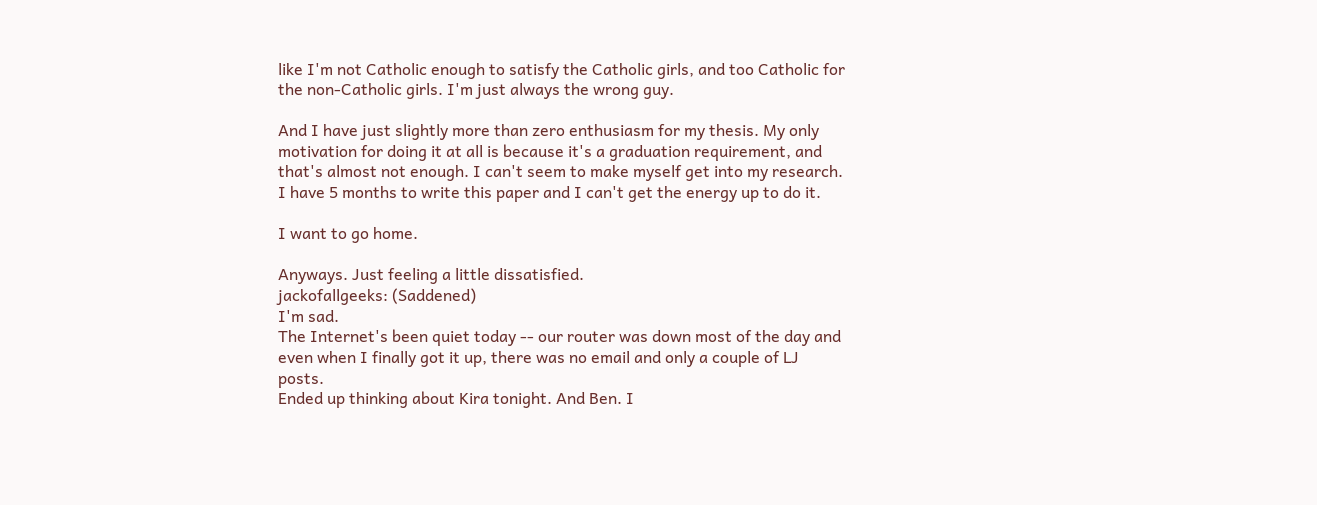like I'm not Catholic enough to satisfy the Catholic girls, and too Catholic for the non-Catholic girls. I'm just always the wrong guy.

And I have just slightly more than zero enthusiasm for my thesis. My only motivation for doing it at all is because it's a graduation requirement, and that's almost not enough. I can't seem to make myself get into my research. I have 5 months to write this paper and I can't get the energy up to do it.

I want to go home.

Anyways. Just feeling a little dissatisfied.
jackofallgeeks: (Saddened)
I'm sad.
The Internet's been quiet today -- our router was down most of the day and even when I finally got it up, there was no email and only a couple of LJ posts.
Ended up thinking about Kira tonight. And Ben. I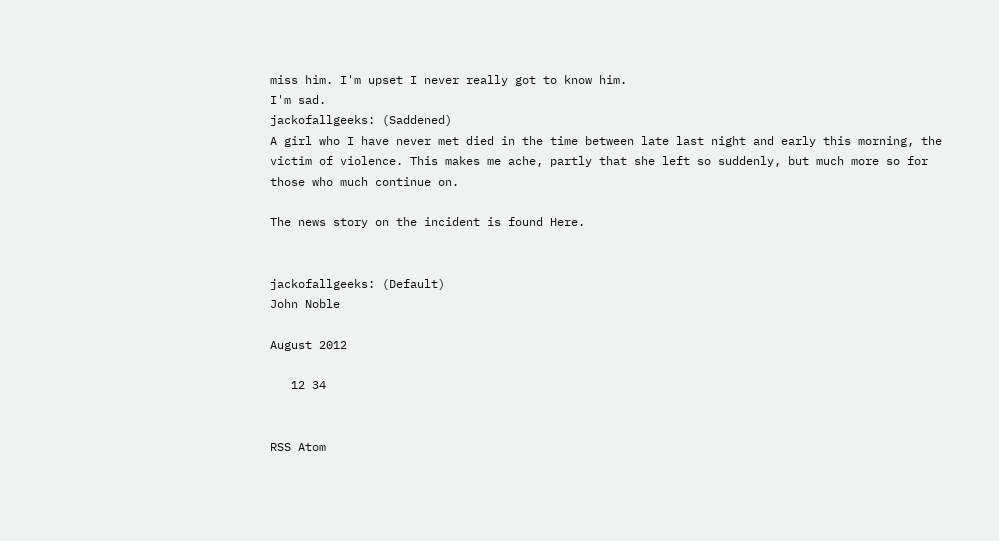miss him. I'm upset I never really got to know him.
I'm sad.
jackofallgeeks: (Saddened)
A girl who I have never met died in the time between late last night and early this morning, the victim of violence. This makes me ache, partly that she left so suddenly, but much more so for those who much continue on.

The news story on the incident is found Here.


jackofallgeeks: (Default)
John Noble

August 2012

   12 34


RSS Atom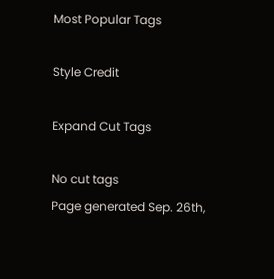Most Popular Tags

Style Credit

Expand Cut Tags

No cut tags
Page generated Sep. 26th,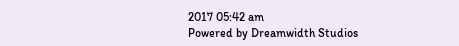2017 05:42 am
Powered by Dreamwidth Studios